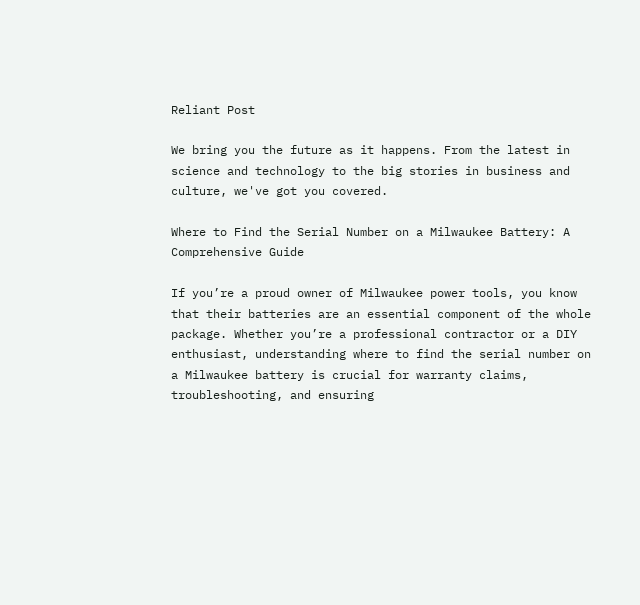Reliant Post

We bring you the future as it happens. From the latest in science and technology to the big stories in business and culture, we've got you covered.

Where to Find the Serial Number on a Milwaukee Battery: A Comprehensive Guide

If you’re a proud owner of Milwaukee power tools, you know that their batteries are an essential component of the whole package. Whether you’re a professional contractor or a DIY enthusiast, understanding where to find the serial number on a Milwaukee battery is crucial for warranty claims, troubleshooting, and ensuring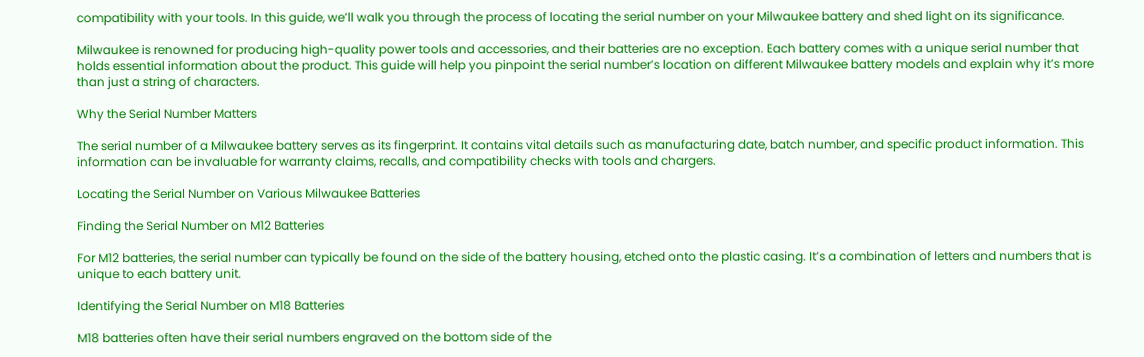compatibility with your tools. In this guide, we’ll walk you through the process of locating the serial number on your Milwaukee battery and shed light on its significance.

Milwaukee is renowned for producing high-quality power tools and accessories, and their batteries are no exception. Each battery comes with a unique serial number that holds essential information about the product. This guide will help you pinpoint the serial number’s location on different Milwaukee battery models and explain why it’s more than just a string of characters.

Why the Serial Number Matters

The serial number of a Milwaukee battery serves as its fingerprint. It contains vital details such as manufacturing date, batch number, and specific product information. This information can be invaluable for warranty claims, recalls, and compatibility checks with tools and chargers.

Locating the Serial Number on Various Milwaukee Batteries

Finding the Serial Number on M12 Batteries

For M12 batteries, the serial number can typically be found on the side of the battery housing, etched onto the plastic casing. It’s a combination of letters and numbers that is unique to each battery unit.

Identifying the Serial Number on M18 Batteries

M18 batteries often have their serial numbers engraved on the bottom side of the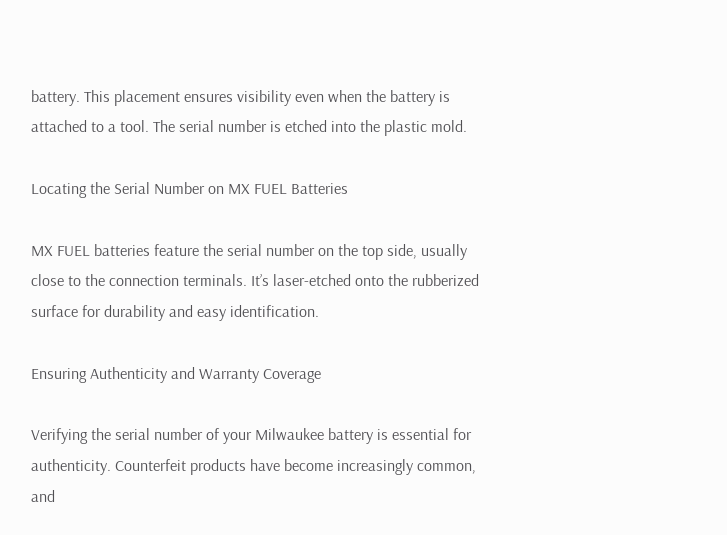battery. This placement ensures visibility even when the battery is attached to a tool. The serial number is etched into the plastic mold.

Locating the Serial Number on MX FUEL Batteries

MX FUEL batteries feature the serial number on the top side, usually close to the connection terminals. It’s laser-etched onto the rubberized surface for durability and easy identification.

Ensuring Authenticity and Warranty Coverage

Verifying the serial number of your Milwaukee battery is essential for authenticity. Counterfeit products have become increasingly common, and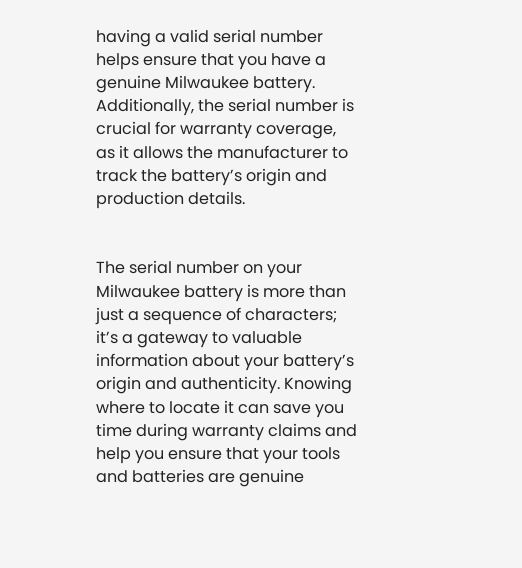having a valid serial number helps ensure that you have a genuine Milwaukee battery. Additionally, the serial number is crucial for warranty coverage, as it allows the manufacturer to track the battery’s origin and production details.


The serial number on your Milwaukee battery is more than just a sequence of characters; it’s a gateway to valuable information about your battery’s origin and authenticity. Knowing where to locate it can save you time during warranty claims and help you ensure that your tools and batteries are genuine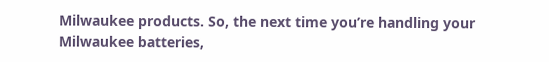Milwaukee products. So, the next time you’re handling your Milwaukee batteries,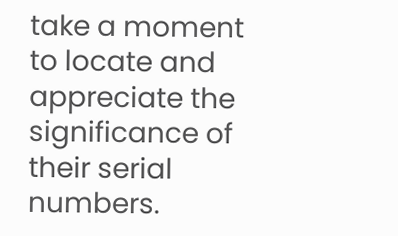take a moment to locate and appreciate the significance of their serial numbers.